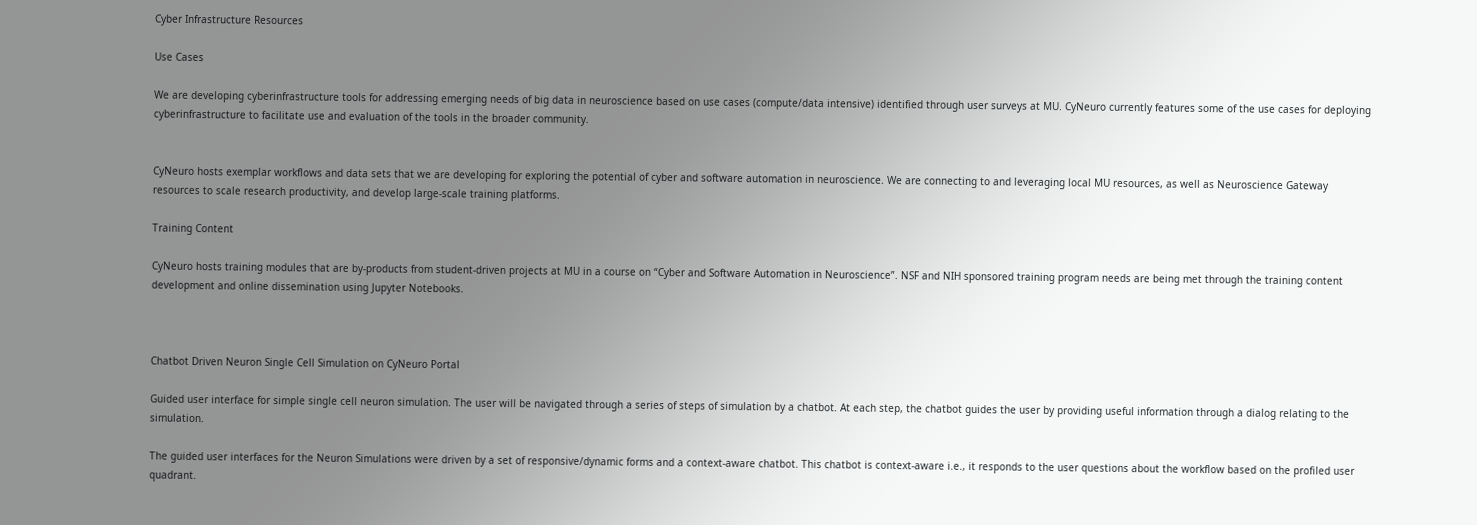Cyber Infrastructure Resources

Use Cases

We are developing cyberinfrastructure tools for addressing emerging needs of big data in neuroscience based on use cases (compute/data intensive) identified through user surveys at MU. CyNeuro currently features some of the use cases for deploying cyberinfrastructure to facilitate use and evaluation of the tools in the broader community.


CyNeuro hosts exemplar workflows and data sets that we are developing for exploring the potential of cyber and software automation in neuroscience. We are connecting to and leveraging local MU resources, as well as Neuroscience Gateway resources to scale research productivity, and develop large-scale training platforms.

Training Content

CyNeuro hosts training modules that are by-products from student-driven projects at MU in a course on “Cyber and Software Automation in Neuroscience”. NSF and NIH sponsored training program needs are being met through the training content development and online dissemination using Jupyter Notebooks.



Chatbot Driven Neuron Single Cell Simulation on CyNeuro Portal

Guided user interface for simple single cell neuron simulation. The user will be navigated through a series of steps of simulation by a chatbot. At each step, the chatbot guides the user by providing useful information through a dialog relating to the simulation.

The guided user interfaces for the Neuron Simulations were driven by a set of responsive/dynamic forms and a context-aware chatbot. This chatbot is context-aware i.e., it responds to the user questions about the workflow based on the profiled user quadrant.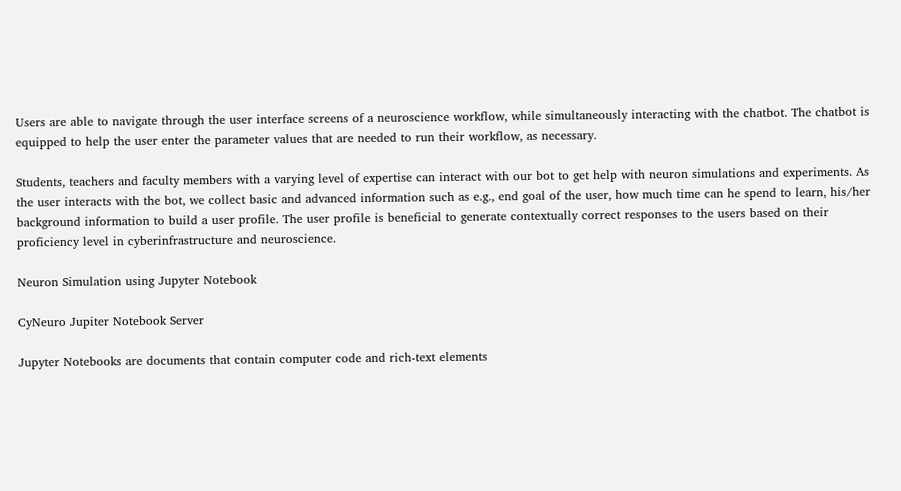Users are able to navigate through the user interface screens of a neuroscience workflow, while simultaneously interacting with the chatbot. The chatbot is equipped to help the user enter the parameter values that are needed to run their workflow, as necessary.

Students, teachers and faculty members with a varying level of expertise can interact with our bot to get help with neuron simulations and experiments. As the user interacts with the bot, we collect basic and advanced information such as e.g., end goal of the user, how much time can he spend to learn, his/her background information to build a user profile. The user profile is beneficial to generate contextually correct responses to the users based on their proficiency level in cyberinfrastructure and neuroscience.

Neuron Simulation using Jupyter Notebook

CyNeuro Jupiter Notebook Server

Jupyter Notebooks are documents that contain computer code and rich-text elements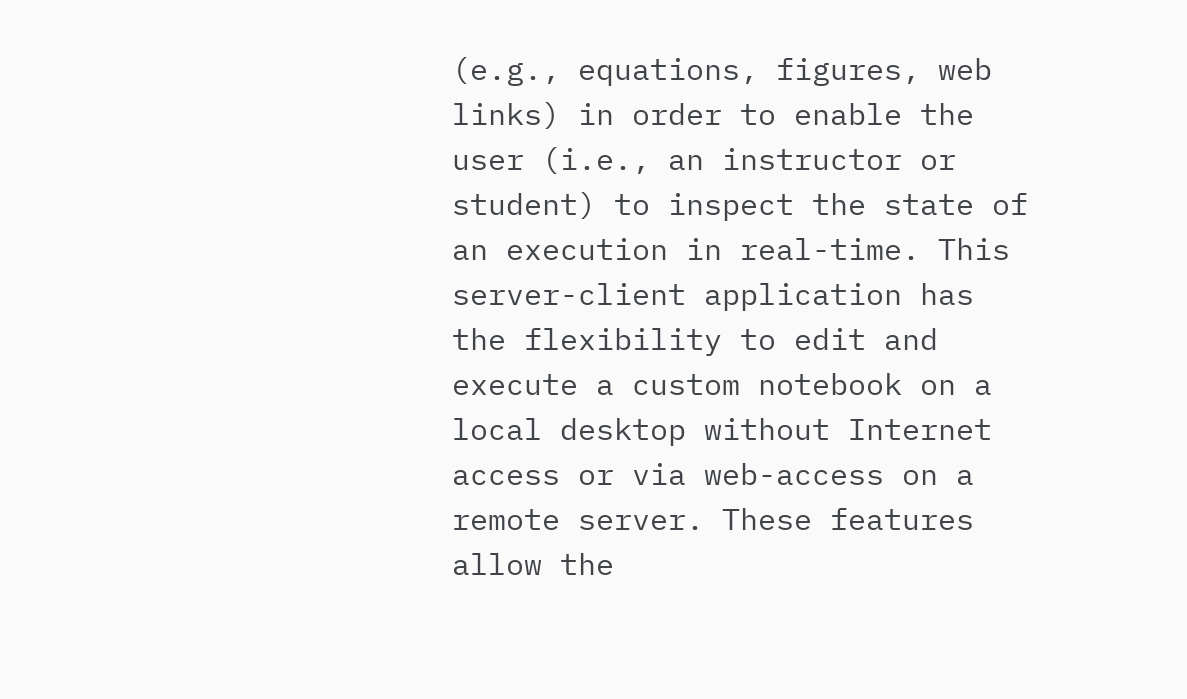(e.g., equations, figures, web links) in order to enable the user (i.e., an instructor or student) to inspect the state of an execution in real-time. This server-client application has the flexibility to edit and execute a custom notebook on a local desktop without Internet access or via web-access on a remote server. These features allow the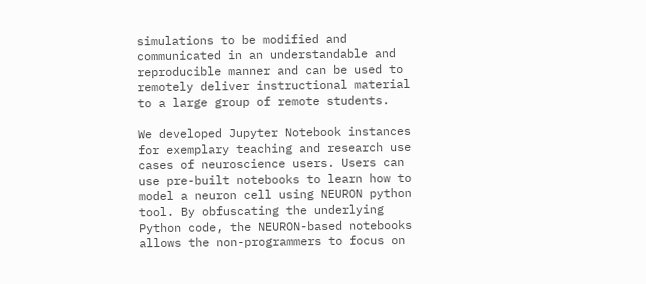simulations to be modified and communicated in an understandable and reproducible manner and can be used to remotely deliver instructional material to a large group of remote students.

We developed Jupyter Notebook instances for exemplary teaching and research use cases of neuroscience users. Users can use pre-built notebooks to learn how to model a neuron cell using NEURON python tool. By obfuscating the underlying Python code, the NEURON-based notebooks allows the non-programmers to focus on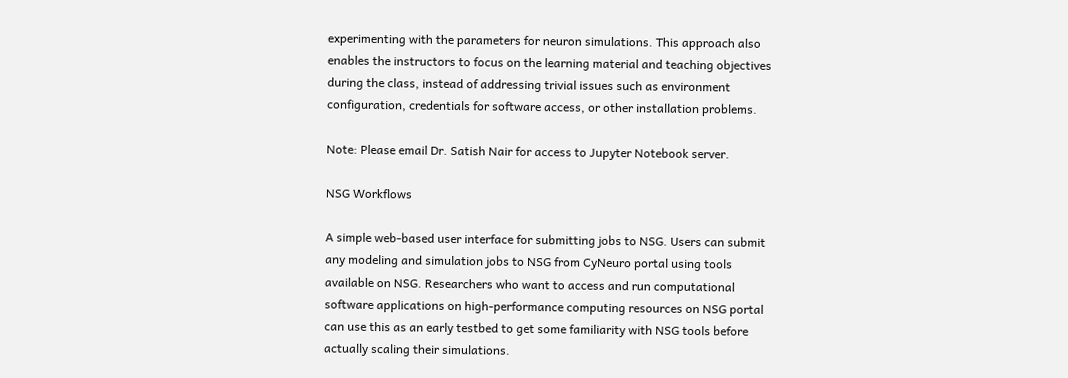experimenting with the parameters for neuron simulations. This approach also enables the instructors to focus on the learning material and teaching objectives during the class, instead of addressing trivial issues such as environment configuration, credentials for software access, or other installation problems.

Note: Please email Dr. Satish Nair for access to Jupyter Notebook server.

NSG Workflows

A simple web-based user interface for submitting jobs to NSG. Users can submit any modeling and simulation jobs to NSG from CyNeuro portal using tools available on NSG. Researchers who want to access and run computational software applications on high-performance computing resources on NSG portal can use this as an early testbed to get some familiarity with NSG tools before actually scaling their simulations.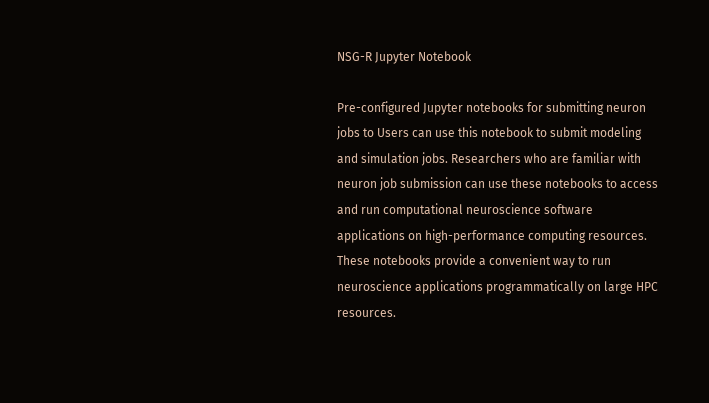NSG-R Jupyter Notebook

Pre-configured Jupyter notebooks for submitting neuron jobs to Users can use this notebook to submit modeling and simulation jobs. Researchers who are familiar with neuron job submission can use these notebooks to access and run computational neuroscience software applications on high-performance computing resources. These notebooks provide a convenient way to run neuroscience applications programmatically on large HPC resources.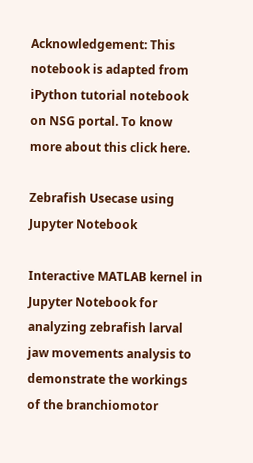Acknowledgement: This notebook is adapted from iPython tutorial notebook on NSG portal. To know more about this click here.

Zebrafish Usecase using Jupyter Notebook

Interactive MATLAB kernel in Jupyter Notebook for analyzing zebrafish larval jaw movements analysis to demonstrate the workings of the branchiomotor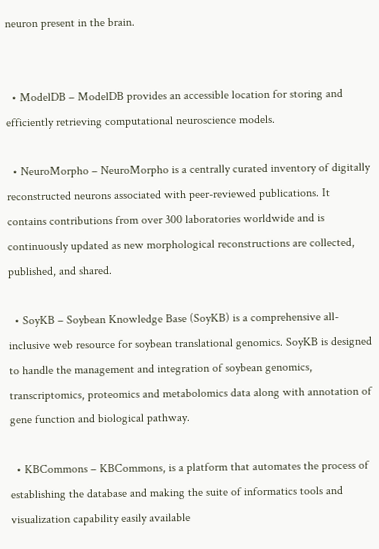neuron present in the brain.


  • ModelDB – ModelDB provides an accessible location for storing and efficiently retrieving computational neuroscience models.

  • NeuroMorpho – NeuroMorpho is a centrally curated inventory of digitally reconstructed neurons associated with peer-reviewed publications. It contains contributions from over 300 laboratories worldwide and is continuously updated as new morphological reconstructions are collected, published, and shared.

  • SoyKB – Soybean Knowledge Base (SoyKB) is a comprehensive all-inclusive web resource for soybean translational genomics. SoyKB is designed to handle the management and integration of soybean genomics, transcriptomics, proteomics and metabolomics data along with annotation of gene function and biological pathway.

  • KBCommons – KBCommons, is a platform that automates the process of establishing the database and making the suite of informatics tools and visualization capability easily available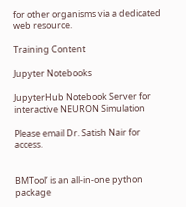for other organisms via a dedicated web resource.

Training Content

Jupyter Notebooks

JupyterHub Notebook Server for interactive NEURON Simulation

Please email Dr. Satish Nair for access.


BMTool’ is an all-in-one python package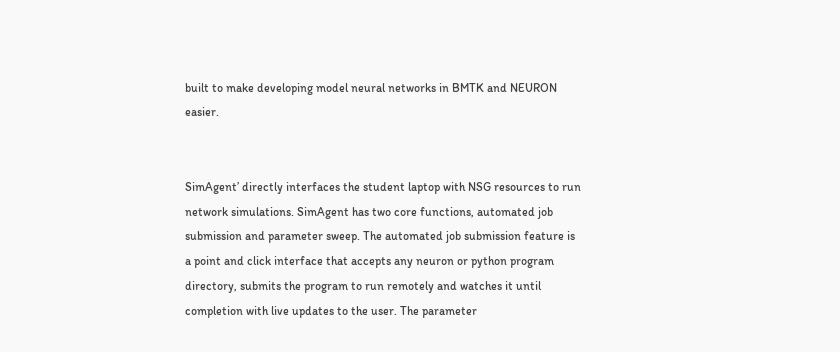built to make developing model neural networks in BMTK and NEURON easier.


SimAgent’ directly interfaces the student laptop with NSG resources to run network simulations. SimAgent has two core functions, automated job submission and parameter sweep. The automated job submission feature is a point and click interface that accepts any neuron or python program directory, submits the program to run remotely and watches it until completion with live updates to the user. The parameter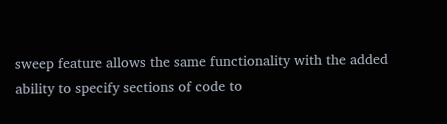sweep feature allows the same functionality with the added ability to specify sections of code to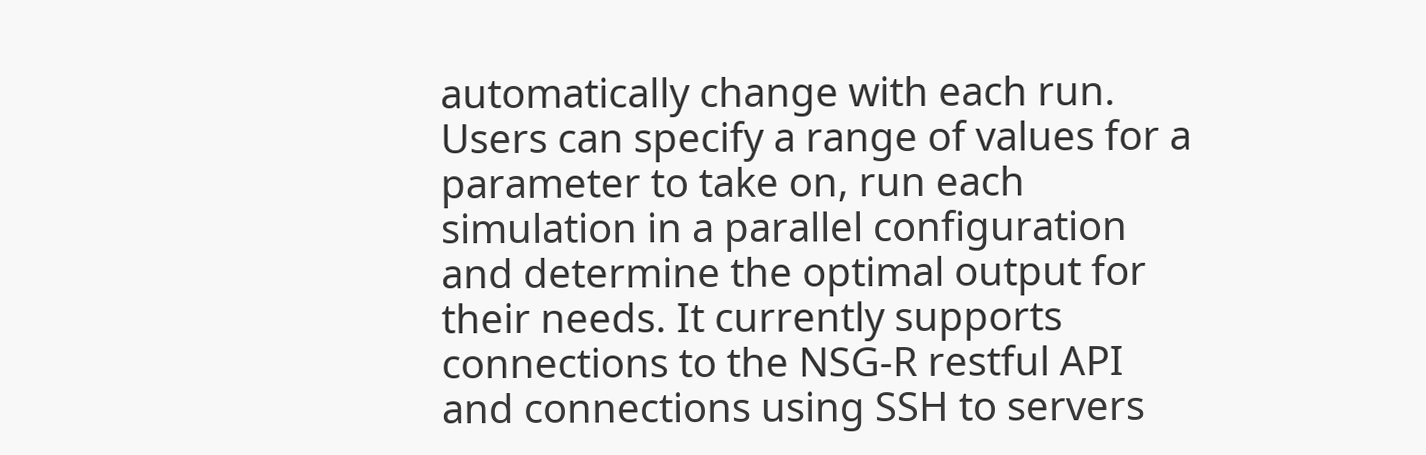automatically change with each run. Users can specify a range of values for a parameter to take on, run each simulation in a parallel configuration and determine the optimal output for their needs. It currently supports connections to the NSG-R restful API and connections using SSH to servers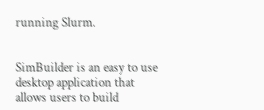running Slurm.


SimBuilder is an easy to use desktop application that allows users to build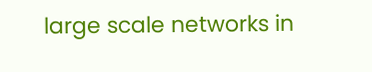large scale networks in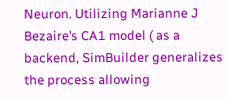Neuron. Utilizing Marianne J Bezaire’s CA1 model ( as a backend, SimBuilder generalizes the process allowing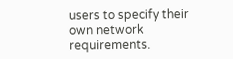users to specify their own network requirements.